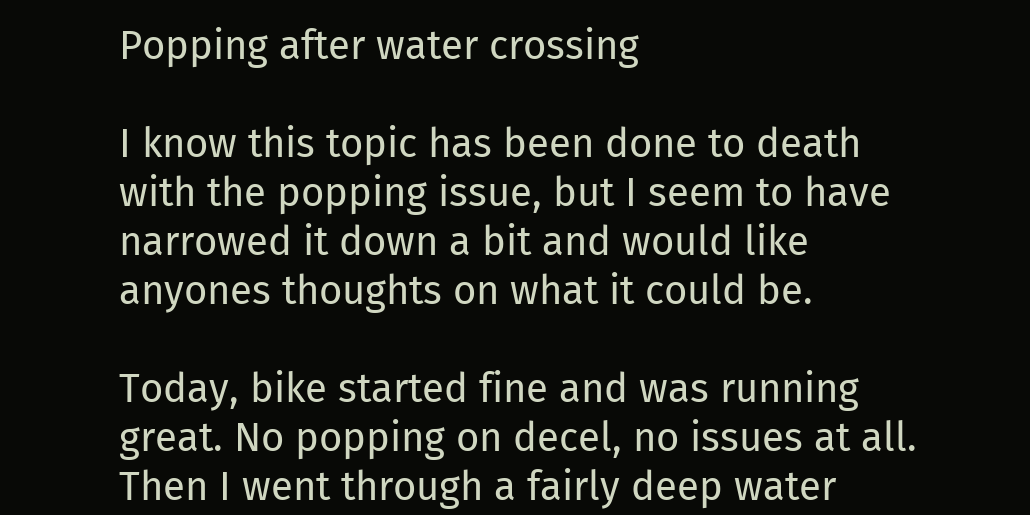Popping after water crossing

I know this topic has been done to death with the popping issue, but I seem to have narrowed it down a bit and would like anyones thoughts on what it could be.

Today, bike started fine and was running great. No popping on decel, no issues at all. Then I went through a fairly deep water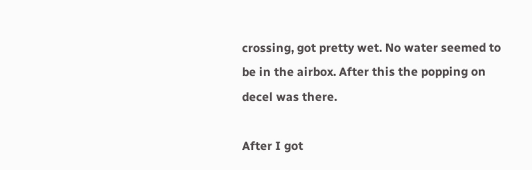crossing, got pretty wet. No water seemed to be in the airbox. After this the popping on decel was there.

After I got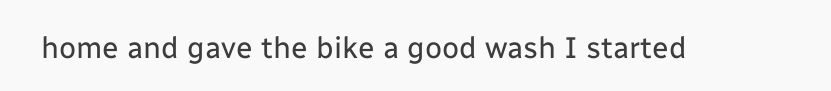home and gave the bike a good wash I started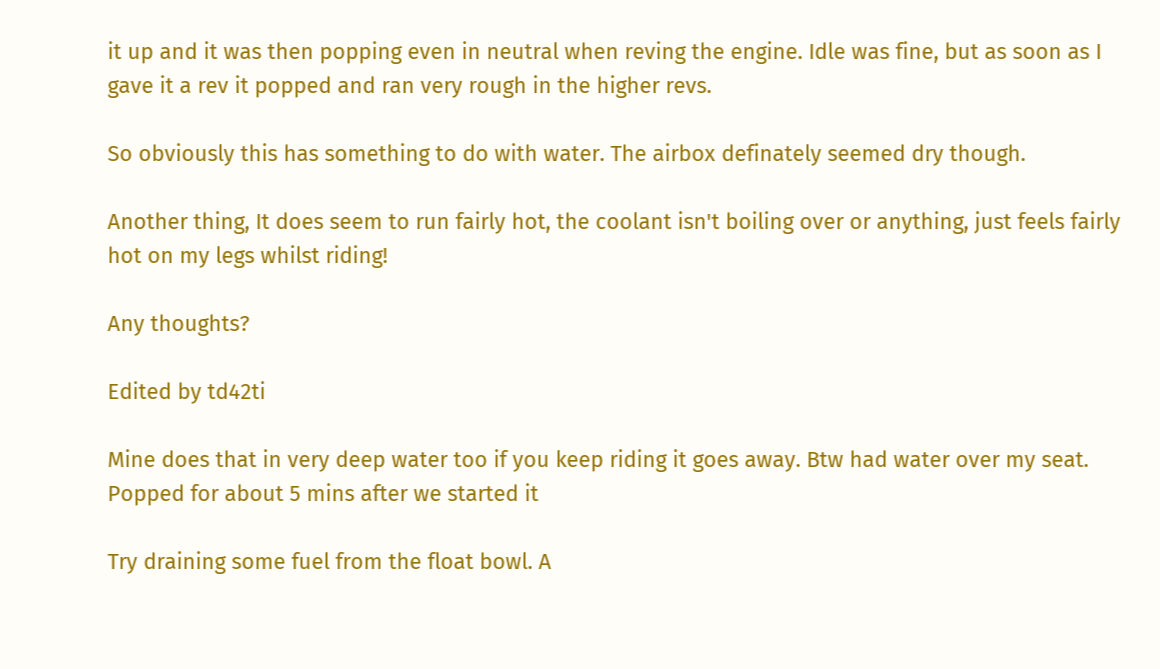it up and it was then popping even in neutral when reving the engine. Idle was fine, but as soon as I gave it a rev it popped and ran very rough in the higher revs.

So obviously this has something to do with water. The airbox definately seemed dry though.

Another thing, It does seem to run fairly hot, the coolant isn't boiling over or anything, just feels fairly hot on my legs whilst riding!

Any thoughts?

Edited by td42ti

Mine does that in very deep water too if you keep riding it goes away. Btw had water over my seat. Popped for about 5 mins after we started it

Try draining some fuel from the float bowl. A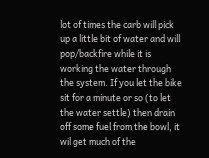lot of times the carb will pick up a little bit of water and will pop/backfire while it is working the water through the system. If you let the bike sit for a minute or so (to let the water settle) then drain off some fuel from the bowl, it wil get much of the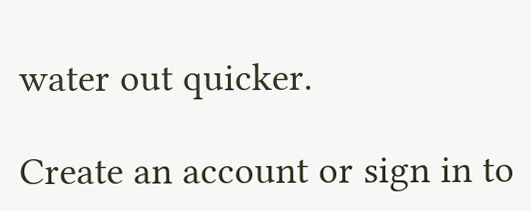water out quicker.

Create an account or sign in to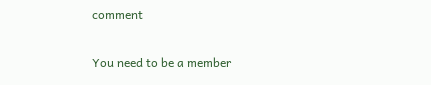comment

You need to be a member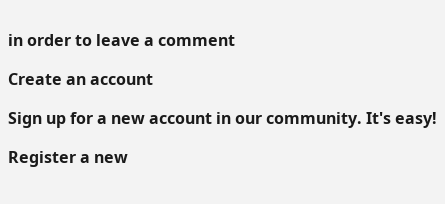in order to leave a comment

Create an account

Sign up for a new account in our community. It's easy!

Register a new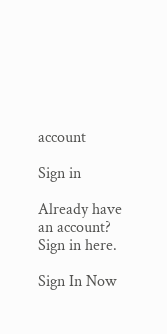account

Sign in

Already have an account? Sign in here.

Sign In Now